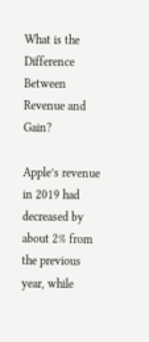What is the Difference Between Revenue and Gain?

Apple’s revenue in 2019 had decreased by about 2% from the previous year, while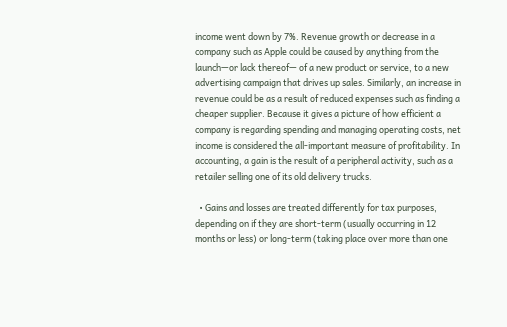income went down by 7%. Revenue growth or decrease in a company such as Apple could be caused by anything from the launch—or lack thereof— of a new product or service, to a new advertising campaign that drives up sales. Similarly, an increase in revenue could be as a result of reduced expenses such as finding a cheaper supplier. Because it gives a picture of how efficient a company is regarding spending and managing operating costs, net income is considered the all-important measure of profitability. In accounting, a gain is the result of a peripheral activity, such as a retailer selling one of its old delivery trucks.

  • Gains and losses are treated differently for tax purposes, depending on if they are short-term (usually occurring in 12 months or less) or long-term (taking place over more than one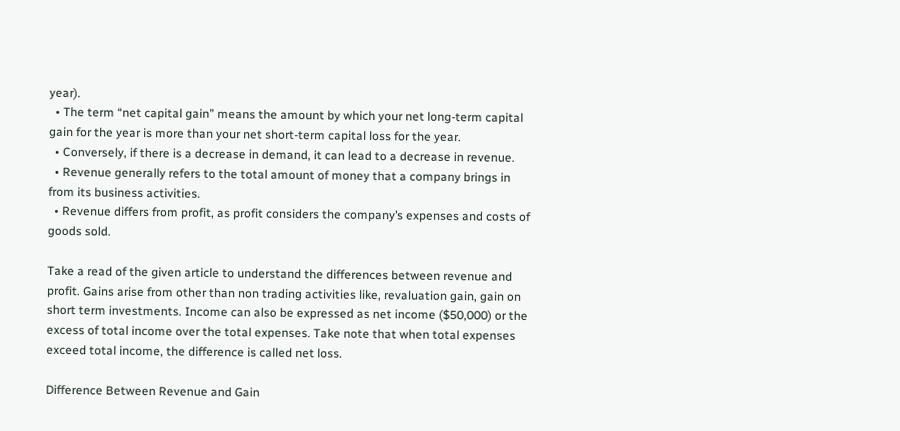year).
  • The term “net capital gain” means the amount by which your net long-term capital gain for the year is more than your net short-term capital loss for the year.
  • Conversely, if there is a decrease in demand, it can lead to a decrease in revenue.
  • Revenue generally refers to the total amount of money that a company brings in from its business activities.
  • Revenue differs from profit, as profit considers the company’s expenses and costs of goods sold.

Take a read of the given article to understand the differences between revenue and profit. Gains arise from other than non trading activities like, revaluation gain, gain on short term investments. Income can also be expressed as net income ($50,000) or the excess of total income over the total expenses. Take note that when total expenses exceed total income, the difference is called net loss.

Difference Between Revenue and Gain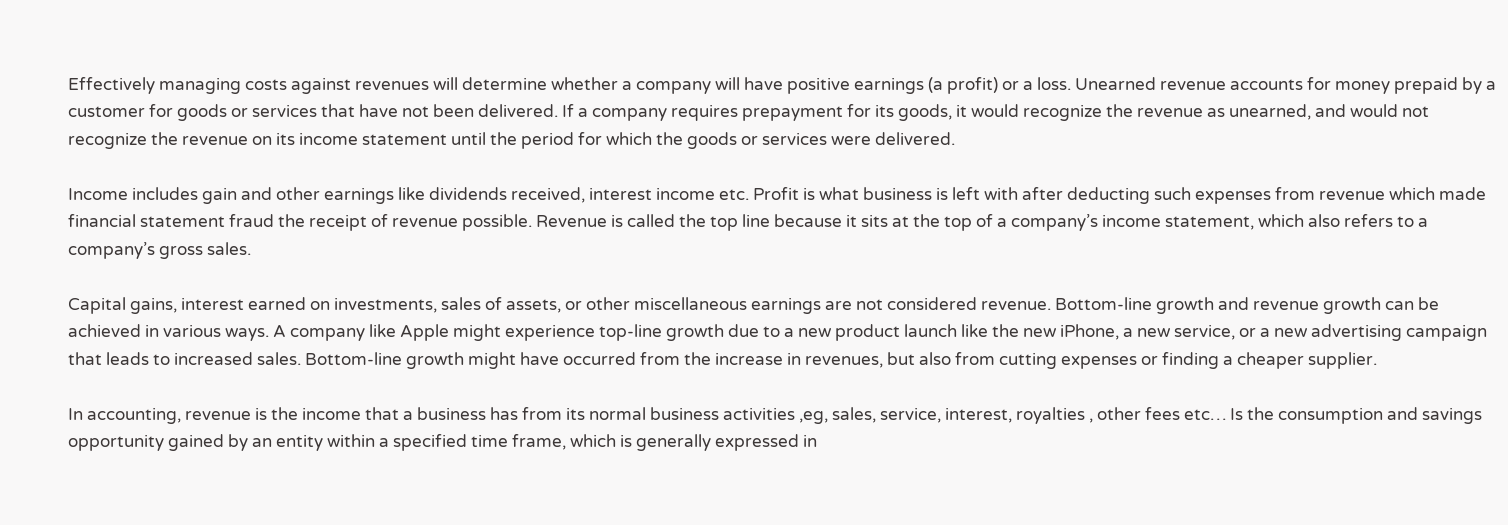Effectively managing costs against revenues will determine whether a company will have positive earnings (a profit) or a loss. Unearned revenue accounts for money prepaid by a customer for goods or services that have not been delivered. If a company requires prepayment for its goods, it would recognize the revenue as unearned, and would not recognize the revenue on its income statement until the period for which the goods or services were delivered.

Income includes gain and other earnings like dividends received, interest income etc. Profit is what business is left with after deducting such expenses from revenue which made financial statement fraud the receipt of revenue possible. Revenue is called the top line because it sits at the top of a company’s income statement, which also refers to a company’s gross sales.

Capital gains, interest earned on investments, sales of assets, or other miscellaneous earnings are not considered revenue. Bottom-line growth and revenue growth can be achieved in various ways. A company like Apple might experience top-line growth due to a new product launch like the new iPhone, a new service, or a new advertising campaign that leads to increased sales. Bottom-line growth might have occurred from the increase in revenues, but also from cutting expenses or finding a cheaper supplier.

In accounting, revenue is the income that a business has from its normal business activities ,eg, sales, service, interest, royalties , other fees etc… Is the consumption and savings opportunity gained by an entity within a specified time frame, which is generally expressed in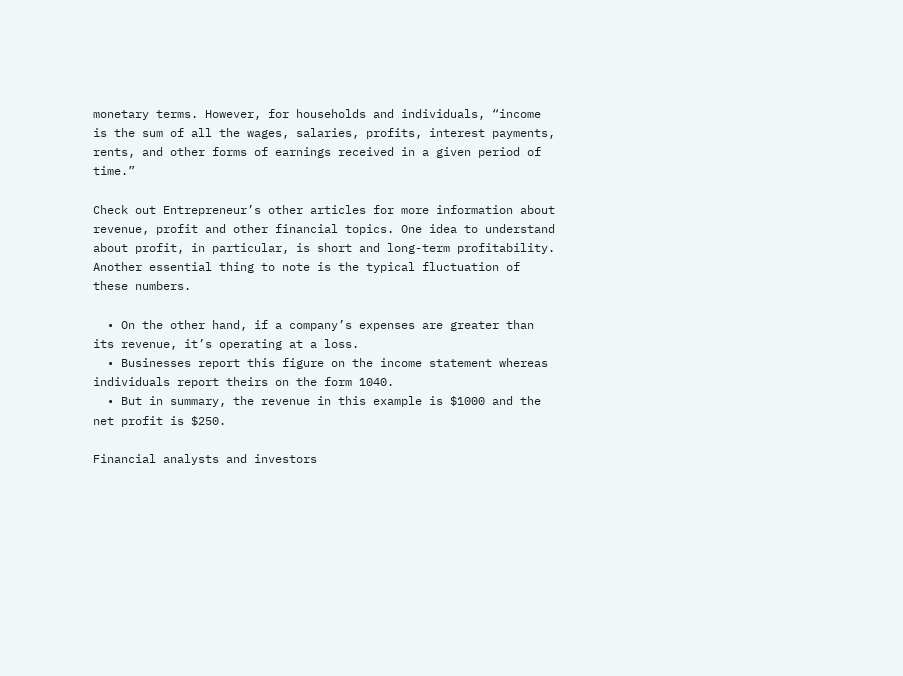monetary terms. However, for households and individuals, “income is the sum of all the wages, salaries, profits, interest payments, rents, and other forms of earnings received in a given period of time.”

Check out Entrepreneur’s other articles for more information about revenue, profit and other financial topics. One idea to understand about profit, in particular, is short and long-term profitability. Another essential thing to note is the typical fluctuation of these numbers.

  • On the other hand, if a company’s expenses are greater than its revenue, it’s operating at a loss.
  • Businesses report this figure on the income statement whereas individuals report theirs on the form 1040.
  • But in summary, the revenue in this example is $1000 and the net profit is $250.

Financial analysts and investors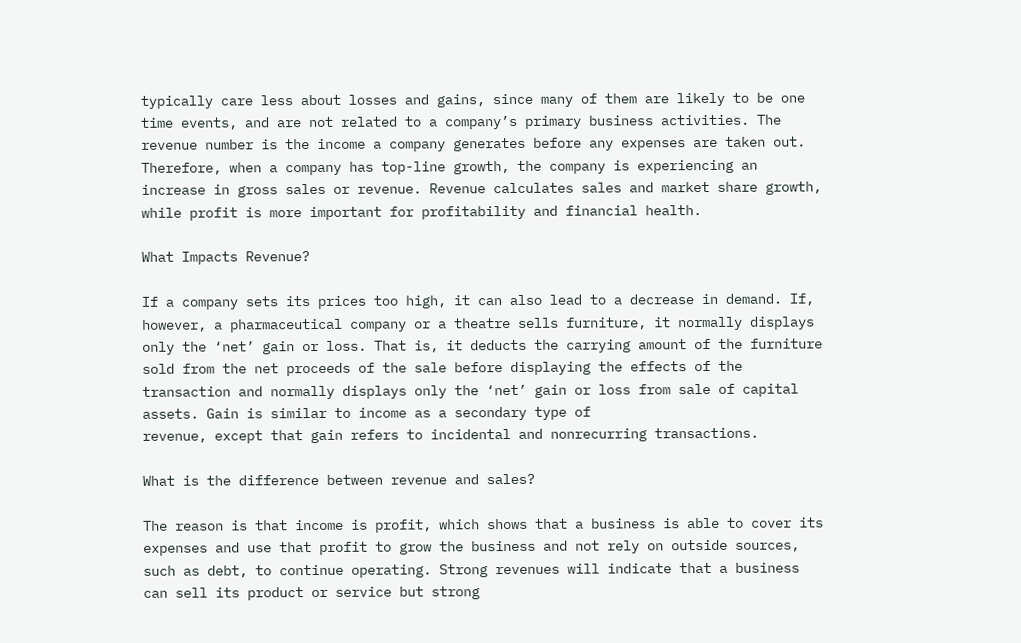typically care less about losses and gains, since many of them are likely to be one time events, and are not related to a company’s primary business activities. The revenue number is the income a company generates before any expenses are taken out. Therefore, when a company has top-line growth, the company is experiencing an increase in gross sales or revenue. Revenue calculates sales and market share growth, while profit is more important for profitability and financial health.

What Impacts Revenue?

If a company sets its prices too high, it can also lead to a decrease in demand. If, however, a pharmaceutical company or a theatre sells furniture, it normally displays only the ‘net’ gain or loss. That is, it deducts the carrying amount of the furniture sold from the net proceeds of the sale before displaying the effects of the transaction and normally displays only the ‘net’ gain or loss from sale of capital assets. Gain is similar to income as a secondary type of
revenue, except that gain refers to incidental and nonrecurring transactions.

What is the difference between revenue and sales?

The reason is that income is profit, which shows that a business is able to cover its expenses and use that profit to grow the business and not rely on outside sources, such as debt, to continue operating. Strong revenues will indicate that a business can sell its product or service but strong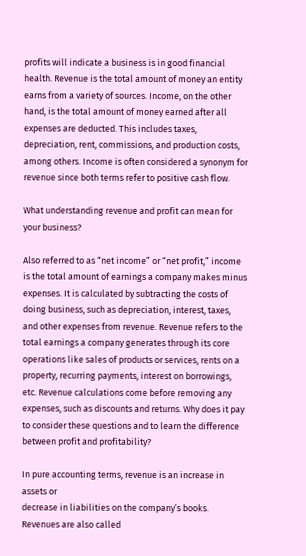profits will indicate a business is in good financial health. Revenue is the total amount of money an entity earns from a variety of sources. Income, on the other hand, is the total amount of money earned after all expenses are deducted. This includes taxes, depreciation, rent, commissions, and production costs, among others. Income is often considered a synonym for revenue since both terms refer to positive cash flow.

What understanding revenue and profit can mean for your business?

Also referred to as “net income” or “net profit,” income is the total amount of earnings a company makes minus expenses. It is calculated by subtracting the costs of doing business, such as depreciation, interest, taxes, and other expenses from revenue. Revenue refers to the total earnings a company generates through its core operations like sales of products or services, rents on a property, recurring payments, interest on borrowings, etc. Revenue calculations come before removing any expenses, such as discounts and returns. Why does it pay to consider these questions and to learn the difference between profit and profitability?

In pure accounting terms, revenue is an increase in assets or
decrease in liabilities on the company’s books. Revenues are also called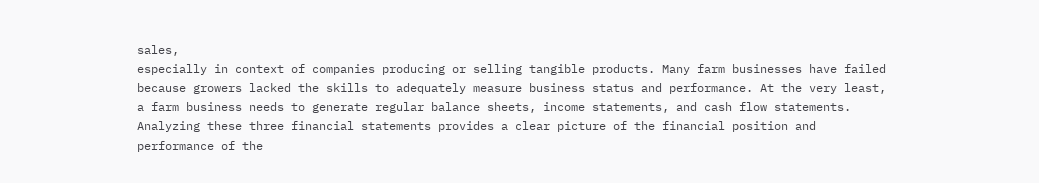sales,
especially in context of companies producing or selling tangible products. Many farm businesses have failed because growers lacked the skills to adequately measure business status and performance. At the very least, a farm business needs to generate regular balance sheets, income statements, and cash flow statements. Analyzing these three financial statements provides a clear picture of the financial position and performance of the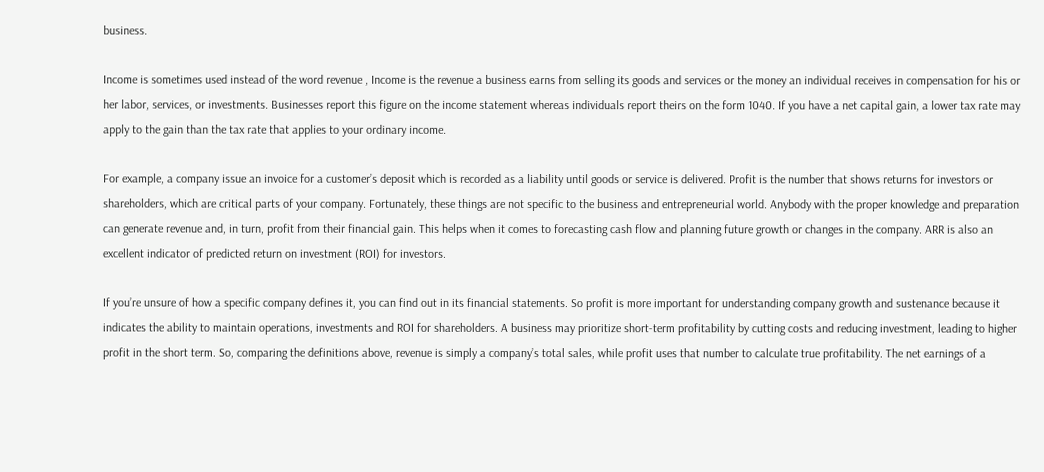business.

Income is sometimes used instead of the word revenue , Income is the revenue a business earns from selling its goods and services or the money an individual receives in compensation for his or her labor, services, or investments. Businesses report this figure on the income statement whereas individuals report theirs on the form 1040. If you have a net capital gain, a lower tax rate may apply to the gain than the tax rate that applies to your ordinary income.

For example, a company issue an invoice for a customer’s deposit which is recorded as a liability until goods or service is delivered. Profit is the number that shows returns for investors or shareholders, which are critical parts of your company. Fortunately, these things are not specific to the business and entrepreneurial world. Anybody with the proper knowledge and preparation can generate revenue and, in turn, profit from their financial gain. This helps when it comes to forecasting cash flow and planning future growth or changes in the company. ARR is also an excellent indicator of predicted return on investment (ROI) for investors.

If you’re unsure of how a specific company defines it, you can find out in its financial statements. So profit is more important for understanding company growth and sustenance because it indicates the ability to maintain operations, investments and ROI for shareholders. A business may prioritize short-term profitability by cutting costs and reducing investment, leading to higher profit in the short term. So, comparing the definitions above, revenue is simply a company’s total sales, while profit uses that number to calculate true profitability. The net earnings of a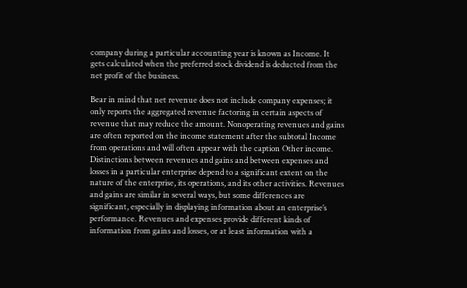company during a particular accounting year is known as Income. It gets calculated when the preferred stock dividend is deducted from the net profit of the business.

Bear in mind that net revenue does not include company expenses; it only reports the aggregated revenue factoring in certain aspects of revenue that may reduce the amount. Nonoperating revenues and gains are often reported on the income statement after the subtotal Income from operations and will often appear with the caption Other income. Distinctions between revenues and gains and between expenses and losses in a particular enterprise depend to a significant extent on the nature of the enterprise, its operations, and its other activities. Revenues and gains are similar in several ways, but some differences are significant, especially in displaying information about an enterprise’s performance. Revenues and expenses provide different kinds of information from gains and losses, or at least information with a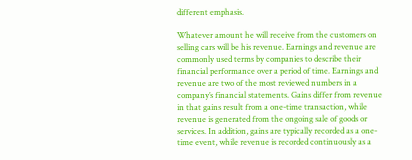different emphasis.

Whatever amount he will receive from the customers on selling cars will be his revenue. Earnings and revenue are commonly used terms by companies to describe their financial performance over a period of time. Earnings and revenue are two of the most reviewed numbers in a company’s financial statements. Gains differ from revenue in that gains result from a one-time transaction, while revenue is generated from the ongoing sale of goods or services. In addition, gains are typically recorded as a one-time event, while revenue is recorded continuously as a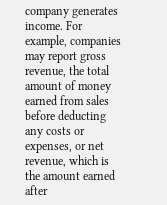company generates income. For example, companies may report gross revenue, the total amount of money earned from sales before deducting any costs or expenses, or net revenue, which is the amount earned after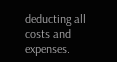deducting all costs and expenses.